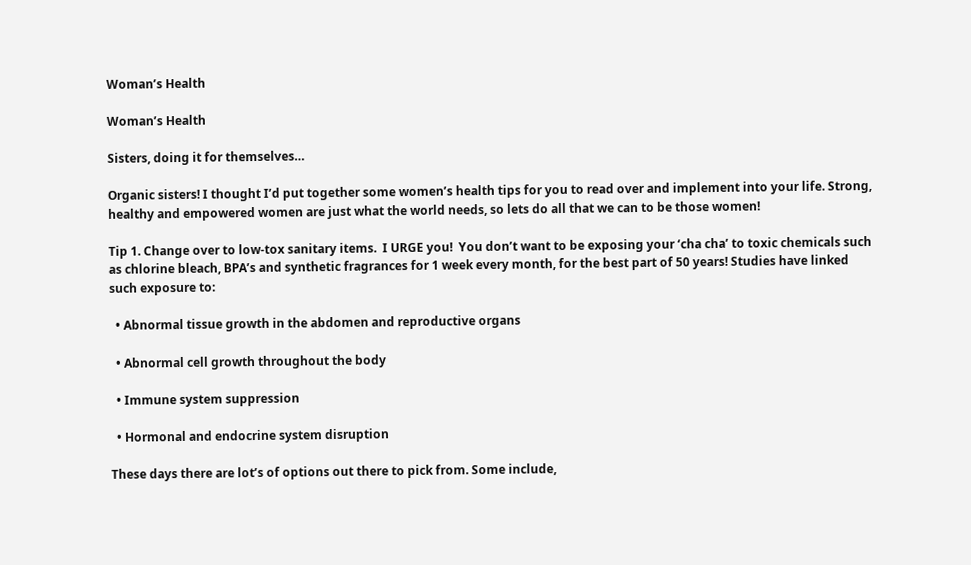Woman’s Health

Woman’s Health

Sisters, doing it for themselves…

Organic sisters! I thought I’d put together some women’s health tips for you to read over and implement into your life. Strong, healthy and empowered women are just what the world needs, so lets do all that we can to be those women!

Tip 1. Change over to low-tox sanitary items.  I URGE you!  You don’t want to be exposing your ‘cha cha’ to toxic chemicals such as chlorine bleach, BPA’s and synthetic fragrances for 1 week every month, for the best part of 50 years! Studies have linked such exposure to:

  • Abnormal tissue growth in the abdomen and reproductive organs

  • Abnormal cell growth throughout the body

  • Immune system suppression

  • Hormonal and endocrine system disruption

These days there are lot’s of options out there to pick from. Some include,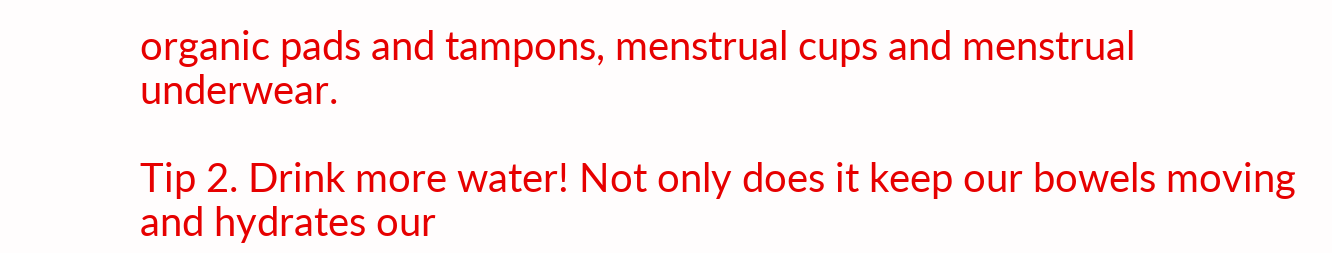organic pads and tampons, menstrual cups and menstrual underwear.

Tip 2. Drink more water! Not only does it keep our bowels moving and hydrates our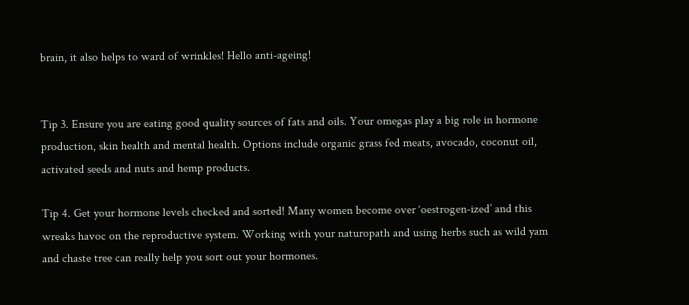brain, it also helps to ward of wrinkles! Hello anti-ageing!


Tip 3. Ensure you are eating good quality sources of fats and oils. Your omegas play a big role in hormone production, skin health and mental health. Options include organic grass fed meats, avocado, coconut oil, activated seeds and nuts and hemp products.

Tip 4. Get your hormone levels checked and sorted! Many women become over ‘oestrogen-ized’ and this wreaks havoc on the reproductive system. Working with your naturopath and using herbs such as wild yam and chaste tree can really help you sort out your hormones.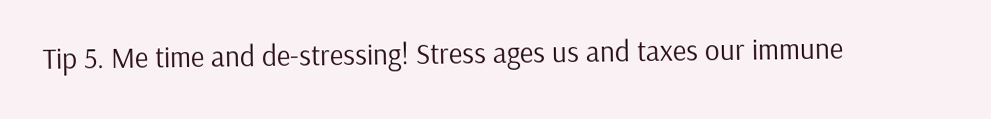Tip 5. Me time and de-stressing! Stress ages us and taxes our immune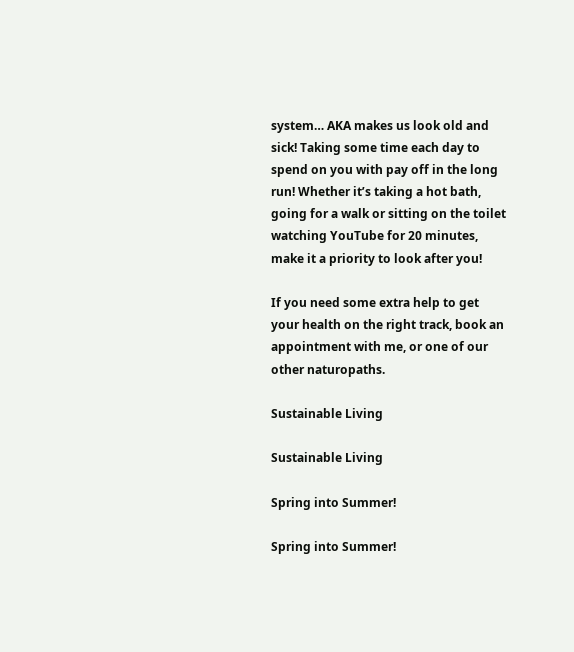system… AKA makes us look old and sick! Taking some time each day to spend on you with pay off in the long run! Whether it’s taking a hot bath, going for a walk or sitting on the toilet watching YouTube for 20 minutes, make it a priority to look after you!

If you need some extra help to get your health on the right track, book an appointment with me, or one of our other naturopaths.

Sustainable Living

Sustainable Living

Spring into Summer!

Spring into Summer!